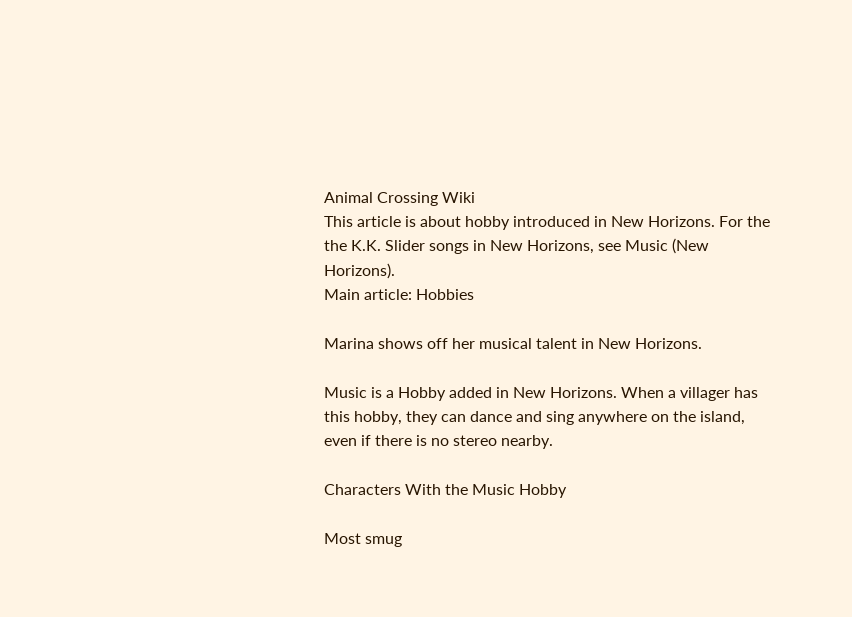Animal Crossing Wiki
This article is about hobby introduced in New Horizons. For the the K.K. Slider songs in New Horizons, see Music (New Horizons).
Main article: Hobbies

Marina shows off her musical talent in New Horizons.

Music is a Hobby added in New Horizons. When a villager has this hobby, they can dance and sing anywhere on the island, even if there is no stereo nearby.

Characters With the Music Hobby

Most smug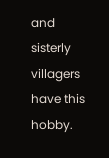and sisterly villagers have this hobby.